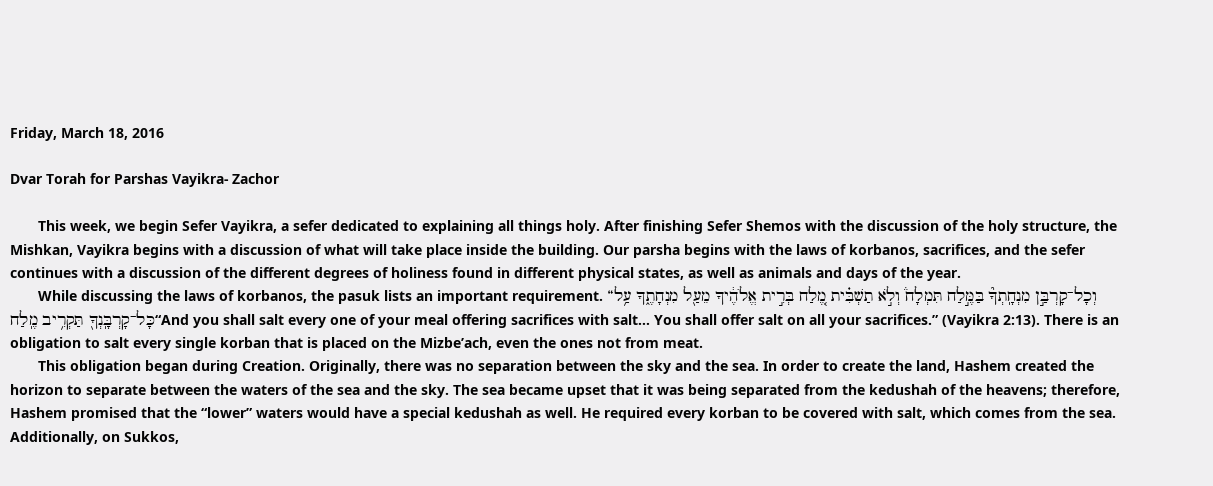Friday, March 18, 2016

Dvar Torah for Parshas Vayikra- Zachor

       This week, we begin Sefer Vayikra, a sefer dedicated to explaining all things holy. After finishing Sefer Shemos with the discussion of the holy structure, the Mishkan, Vayikra begins with a discussion of what will take place inside the building. Our parsha begins with the laws of korbanos, sacrifices, and the sefer continues with a discussion of the different degrees of holiness found in different physical states, as well as animals and days of the year.
       While discussing the laws of korbanos, the pasuk lists an important requirement. “וְכָל־קָרְבַּ֣ן מִנְחָֽתְךָ֘ בַּמֶּ֣לַח תִּמְלָח֒ וְלֹ֣א תַשְׁבִּ֗ית מֶ֚לַח בְּרִ֣ית אֱלֹהֶ֔יךָ מֵעַ֖ל מִנְחָתֶ֑ךָ עַ֥ל כָּל־קָרְבָּֽנְךָ֖ תַּקְרִ֥יב מֶֽלַח“And you shall salt every one of your meal offering sacrifices with salt… You shall offer salt on all your sacrifices.” (Vayikra 2:13). There is an obligation to salt every single korban that is placed on the Mizbe’ach, even the ones not from meat.
       This obligation began during Creation. Originally, there was no separation between the sky and the sea. In order to create the land, Hashem created the horizon to separate between the waters of the sea and the sky. The sea became upset that it was being separated from the kedushah of the heavens; therefore, Hashem promised that the “lower” waters would have a special kedushah as well. He required every korban to be covered with salt, which comes from the sea. Additionally, on Sukkos,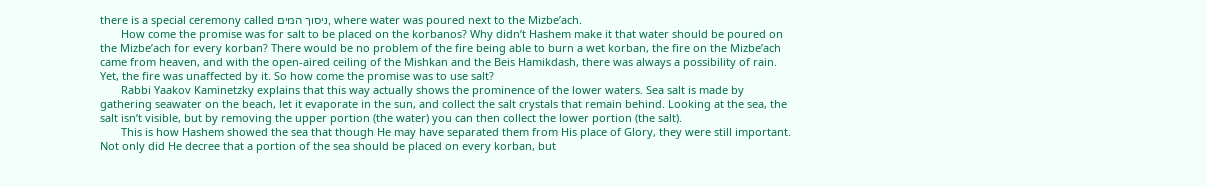there is a special ceremony called ניסוך המים, where water was poured next to the Mizbe’ach.
       How come the promise was for salt to be placed on the korbanos? Why didn’t Hashem make it that water should be poured on the Mizbe’ach for every korban? There would be no problem of the fire being able to burn a wet korban, the fire on the Mizbe’ach came from heaven, and with the open-aired ceiling of the Mishkan and the Beis Hamikdash, there was always a possibility of rain. Yet, the fire was unaffected by it. So how come the promise was to use salt?
       Rabbi Yaakov Kaminetzky explains that this way actually shows the prominence of the lower waters. Sea salt is made by gathering seawater on the beach, let it evaporate in the sun, and collect the salt crystals that remain behind. Looking at the sea, the salt isn’t visible, but by removing the upper portion (the water) you can then collect the lower portion (the salt).
       This is how Hashem showed the sea that though He may have separated them from His place of Glory, they were still important. Not only did He decree that a portion of the sea should be placed on every korban, but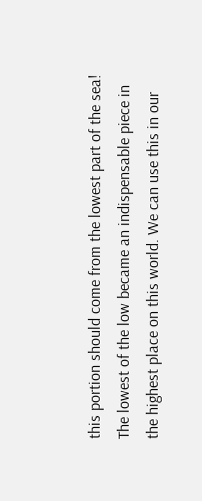this portion should come from the lowest part of the sea! The lowest of the low became an indispensable piece in the highest place on this world. We can use this in our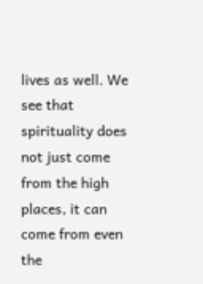lives as well. We see that spirituality does not just come from the high places, it can come from even the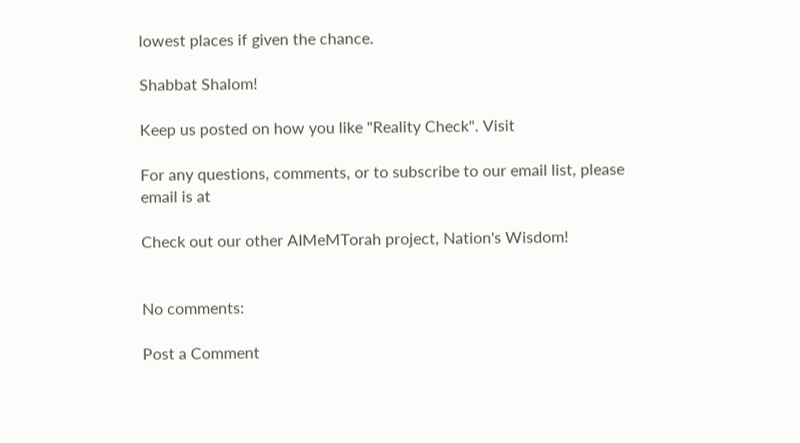lowest places if given the chance.

Shabbat Shalom!

Keep us posted on how you like "Reality Check". Visit

For any questions, comments, or to subscribe to our email list, please email is at

Check out our other AIMeMTorah project, Nation's Wisdom!


No comments:

Post a Comment